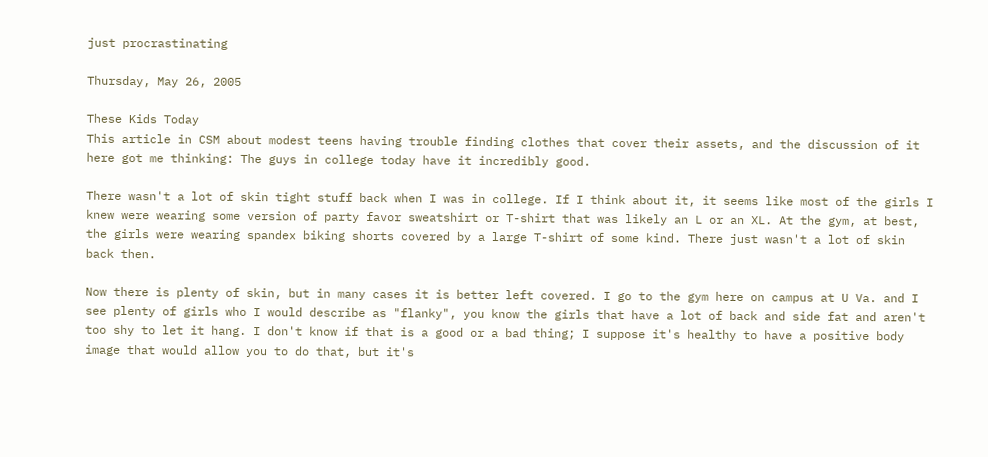just procrastinating

Thursday, May 26, 2005

These Kids Today
This article in CSM about modest teens having trouble finding clothes that cover their assets, and the discussion of it here got me thinking: The guys in college today have it incredibly good.

There wasn't a lot of skin tight stuff back when I was in college. If I think about it, it seems like most of the girls I knew were wearing some version of party favor sweatshirt or T-shirt that was likely an L or an XL. At the gym, at best, the girls were wearing spandex biking shorts covered by a large T-shirt of some kind. There just wasn't a lot of skin back then.

Now there is plenty of skin, but in many cases it is better left covered. I go to the gym here on campus at U Va. and I see plenty of girls who I would describe as "flanky", you know the girls that have a lot of back and side fat and aren't too shy to let it hang. I don't know if that is a good or a bad thing; I suppose it's healthy to have a positive body image that would allow you to do that, but it's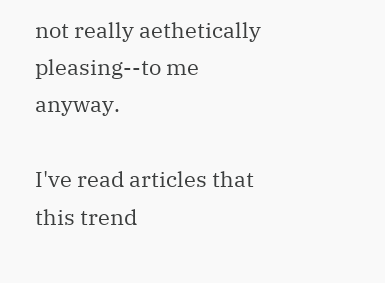not really aethetically pleasing--to me anyway.

I've read articles that this trend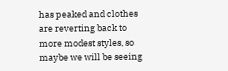has peaked and clothes are reverting back to more modest styles, so maybe we will be seeing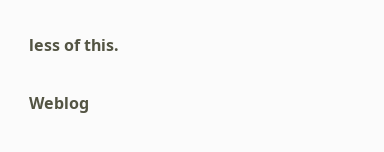less of this.

Weblog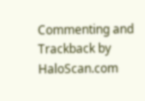Commenting and Trackback by HaloScan.com